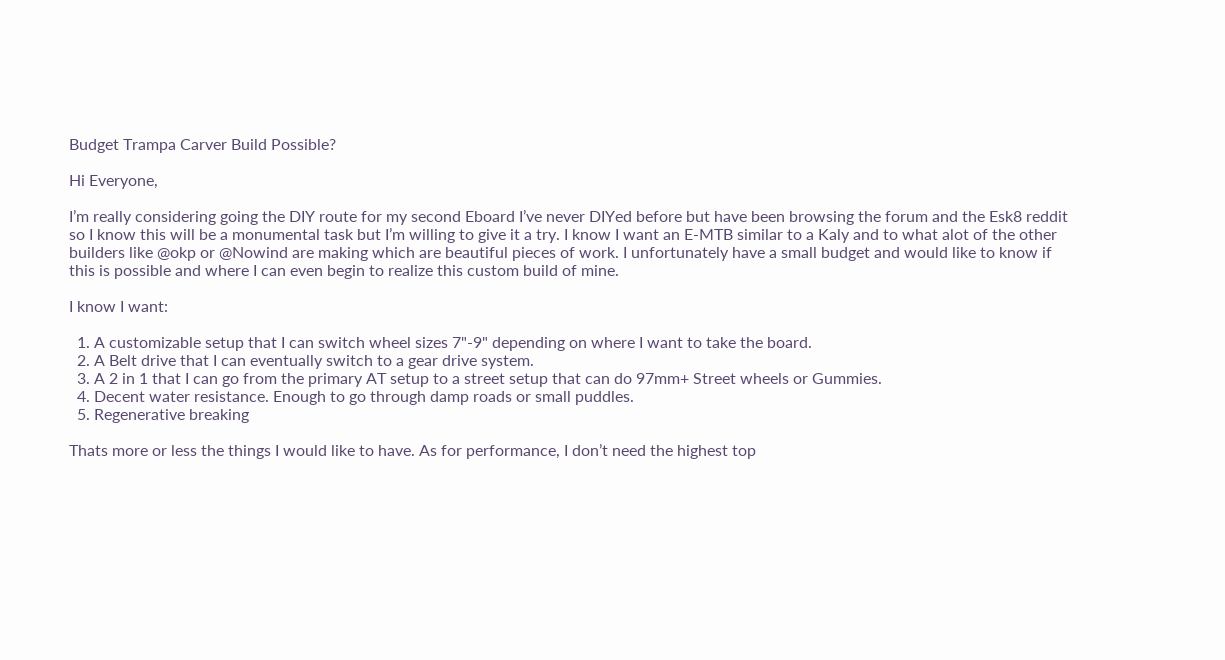Budget Trampa Carver Build Possible?

Hi Everyone,

I’m really considering going the DIY route for my second Eboard I’ve never DIYed before but have been browsing the forum and the Esk8 reddit so I know this will be a monumental task but I’m willing to give it a try. I know I want an E-MTB similar to a Kaly and to what alot of the other builders like @okp or @Nowind are making which are beautiful pieces of work. I unfortunately have a small budget and would like to know if this is possible and where I can even begin to realize this custom build of mine.

I know I want:

  1. A customizable setup that I can switch wheel sizes 7"-9" depending on where I want to take the board.
  2. A Belt drive that I can eventually switch to a gear drive system.
  3. A 2 in 1 that I can go from the primary AT setup to a street setup that can do 97mm+ Street wheels or Gummies.
  4. Decent water resistance. Enough to go through damp roads or small puddles.
  5. Regenerative breaking

Thats more or less the things I would like to have. As for performance, I don’t need the highest top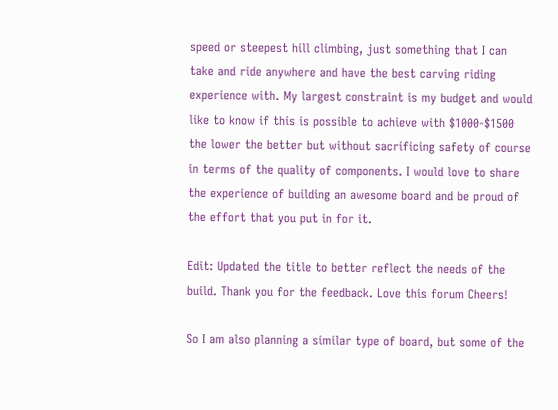speed or steepest hill climbing, just something that I can take and ride anywhere and have the best carving riding experience with. My largest constraint is my budget and would like to know if this is possible to achieve with $1000-$1500 the lower the better but without sacrificing safety of course in terms of the quality of components. I would love to share the experience of building an awesome board and be proud of the effort that you put in for it.

Edit: Updated the title to better reflect the needs of the build. Thank you for the feedback. Love this forum Cheers!

So I am also planning a similar type of board, but some of the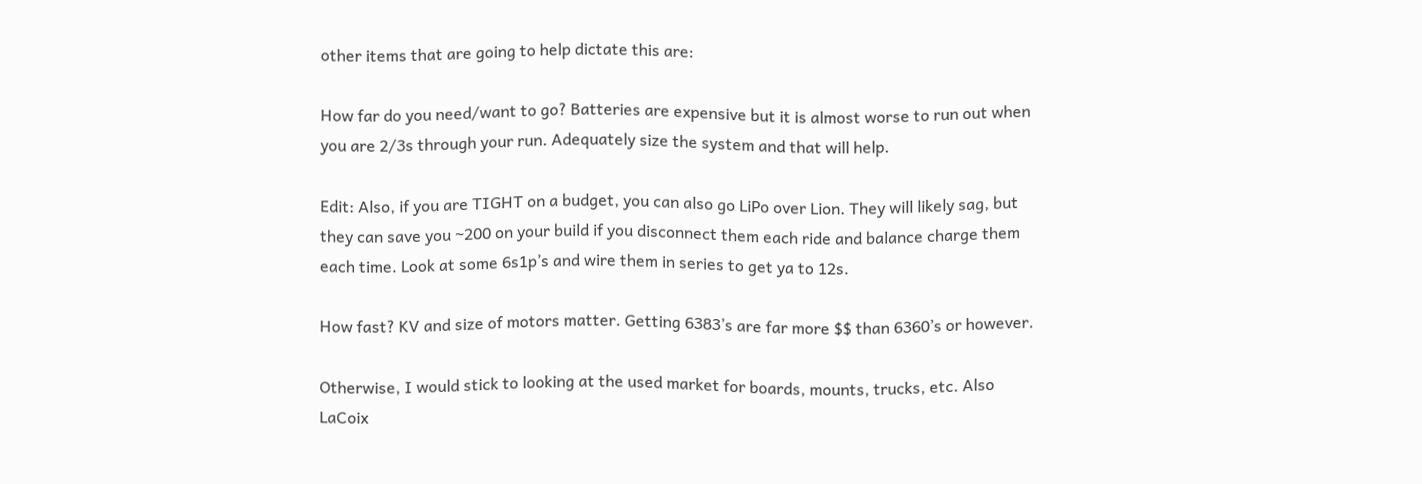other items that are going to help dictate this are:

How far do you need/want to go? Batteries are expensive but it is almost worse to run out when you are 2/3s through your run. Adequately size the system and that will help.

Edit: Also, if you are TIGHT on a budget, you can also go LiPo over Lion. They will likely sag, but they can save you ~200 on your build if you disconnect them each ride and balance charge them each time. Look at some 6s1p’s and wire them in series to get ya to 12s.

How fast? KV and size of motors matter. Getting 6383’s are far more $$ than 6360’s or however.

Otherwise, I would stick to looking at the used market for boards, mounts, trucks, etc. Also LaCoix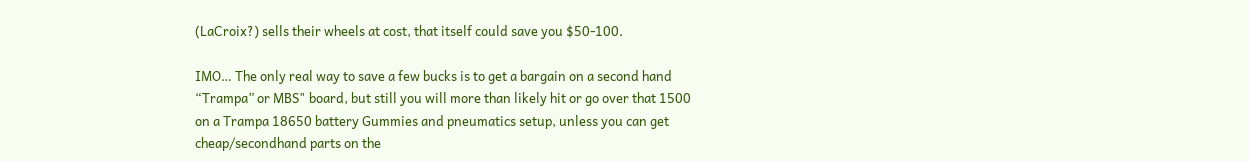(LaCroix?) sells their wheels at cost, that itself could save you $50-100.

IMO… The only real way to save a few bucks is to get a bargain on a second hand “Trampa” or MBS" board, but still you will more than likely hit or go over that 1500 on a Trampa 18650 battery Gummies and pneumatics setup, unless you can get cheap/secondhand parts on the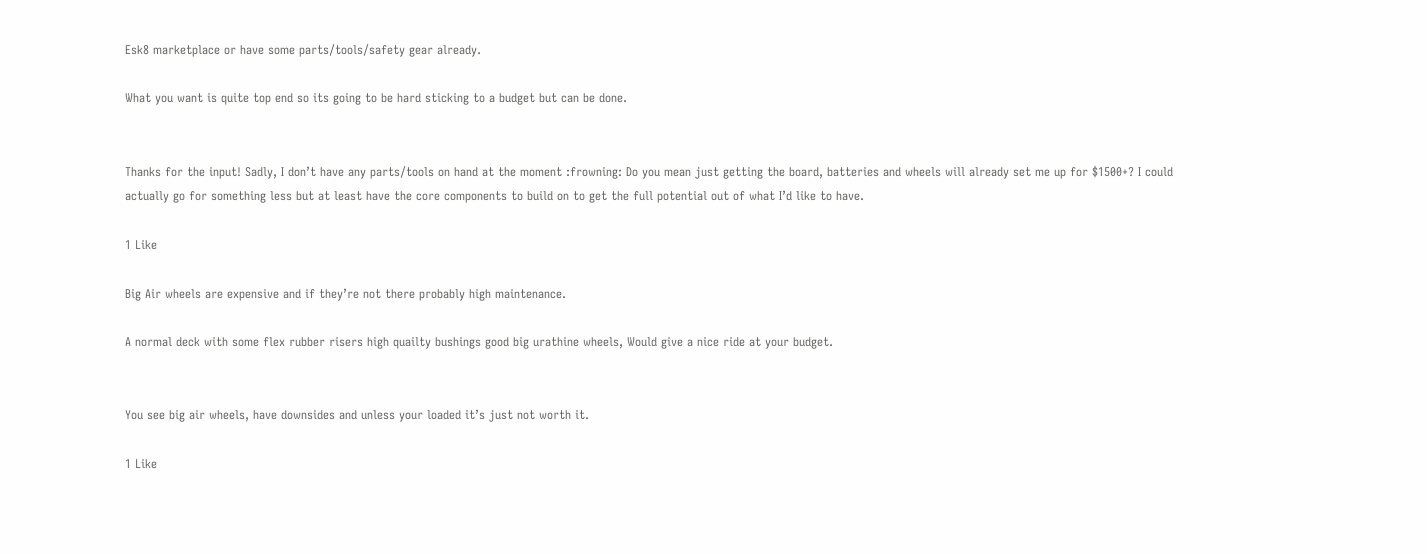Esk8 marketplace or have some parts/tools/safety gear already.

What you want is quite top end so its going to be hard sticking to a budget but can be done.


Thanks for the input! Sadly, I don’t have any parts/tools on hand at the moment :frowning: Do you mean just getting the board, batteries and wheels will already set me up for $1500+? I could actually go for something less but at least have the core components to build on to get the full potential out of what I’d like to have.

1 Like

Big Air wheels are expensive and if they’re not there probably high maintenance.

A normal deck with some flex rubber risers high quailty bushings good big urathine wheels, Would give a nice ride at your budget.


You see big air wheels, have downsides and unless your loaded it’s just not worth it.

1 Like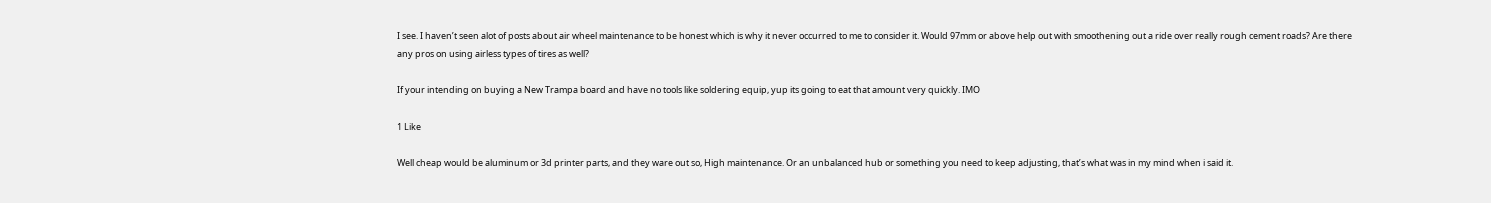I see. I haven’t seen alot of posts about air wheel maintenance to be honest which is why it never occurred to me to consider it. Would 97mm or above help out with smoothening out a ride over really rough cement roads? Are there any pros on using airless types of tires as well?

If your intending on buying a New Trampa board and have no tools like soldering equip, yup its going to eat that amount very quickly. IMO

1 Like

Well cheap would be aluminum or 3d printer parts, and they ware out so, High maintenance. Or an unbalanced hub or something you need to keep adjusting, that’s what was in my mind when i said it.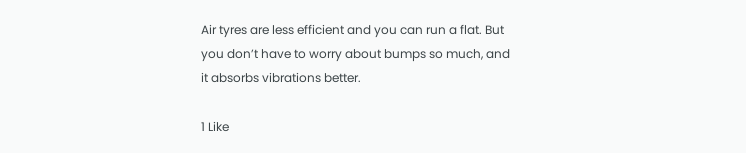Air tyres are less efficient and you can run a flat. But you don’t have to worry about bumps so much, and it absorbs vibrations better.

1 Like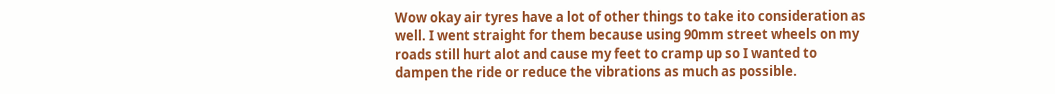Wow okay air tyres have a lot of other things to take ito consideration as well. I went straight for them because using 90mm street wheels on my roads still hurt alot and cause my feet to cramp up so I wanted to dampen the ride or reduce the vibrations as much as possible.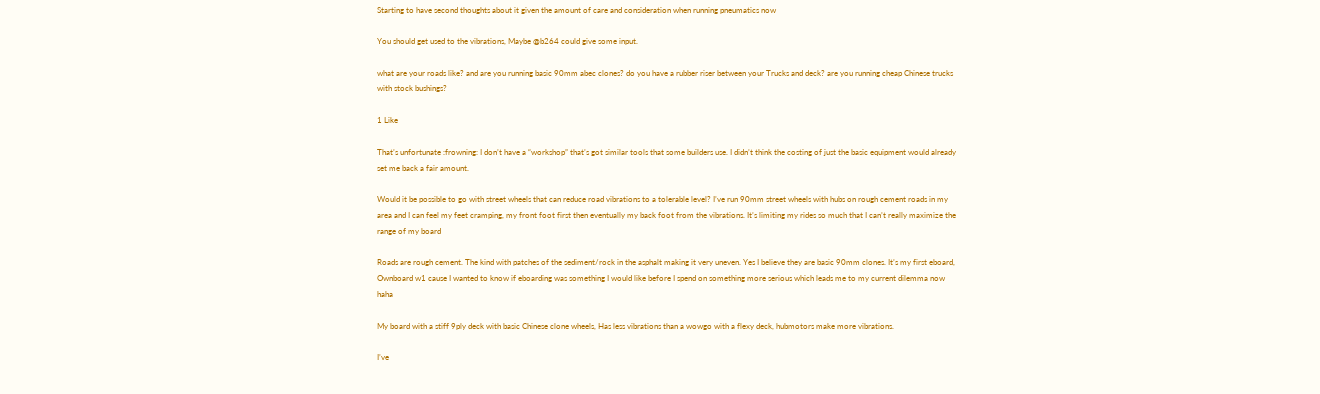Starting to have second thoughts about it given the amount of care and consideration when running pneumatics now

You should get used to the vibrations, Maybe @b264 could give some input.

what are your roads like? and are you running basic 90mm abec clones? do you have a rubber riser between your Trucks and deck? are you running cheap Chinese trucks with stock bushings?

1 Like

That’s unfortunate :frowning: I don’t have a “workshop” that’s got similar tools that some builders use. I didn’t think the costing of just the basic equipment would already set me back a fair amount.

Would it be possible to go with street wheels that can reduce road vibrations to a tolerable level? I’ve run 90mm street wheels with hubs on rough cement roads in my area and I can feel my feet cramping, my front foot first then eventually my back foot from the vibrations. It’s limiting my rides so much that I can’t really maximize the range of my board

Roads are rough cement. The kind with patches of the sediment/rock in the asphalt making it very uneven. Yes I believe they are basic 90mm clones. It’s my first eboard, Ownboard w1 cause I wanted to know if eboarding was something I would like before I spend on something more serious which leads me to my current dilemma now haha

My board with a stiff 9ply deck with basic Chinese clone wheels, Has less vibrations than a wowgo with a flexy deck, hubmotors make more vibrations.

I’ve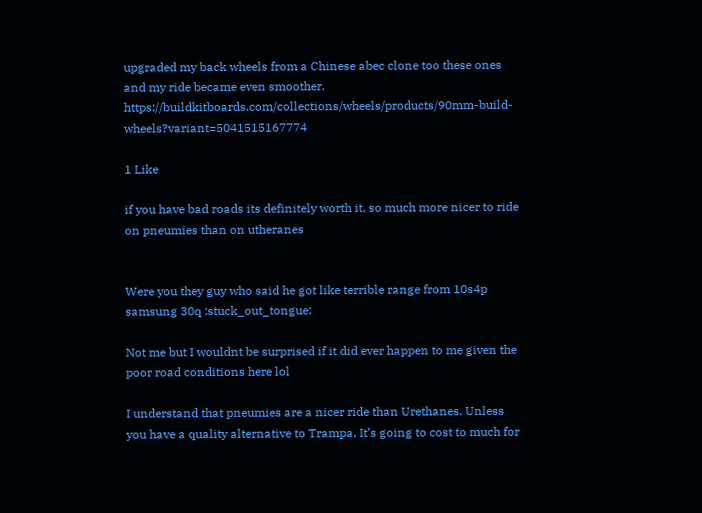upgraded my back wheels from a Chinese abec clone too these ones and my ride became even smoother. https://buildkitboards.com/collections/wheels/products/90mm-build-wheels?variant=5041515167774

1 Like

if you have bad roads its definitely worth it, so much more nicer to ride on pneumies than on utheranes


Were you they guy who said he got like terrible range from 10s4p samsung 30q :stuck_out_tongue:

Not me but I wouldnt be surprised if it did ever happen to me given the poor road conditions here lol

I understand that pneumies are a nicer ride than Urethanes. Unless you have a quality alternative to Trampa, It’s going to cost to much for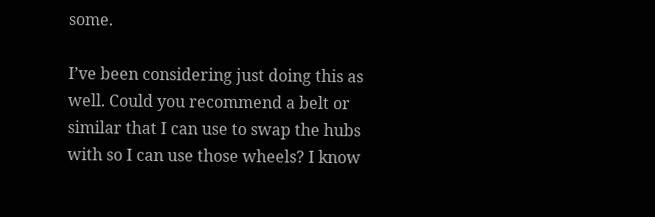some.

I’ve been considering just doing this as well. Could you recommend a belt or similar that I can use to swap the hubs with so I can use those wheels? I know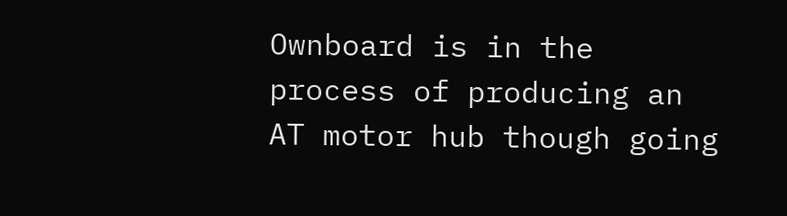Ownboard is in the process of producing an AT motor hub though going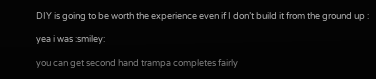DIY is going to be worth the experience even if I don’t build it from the ground up :

yea i was :smiley:

you can get second hand trampa completes fairly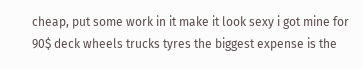cheap, put some work in it make it look sexy i got mine for 90$ deck wheels trucks tyres the biggest expense is the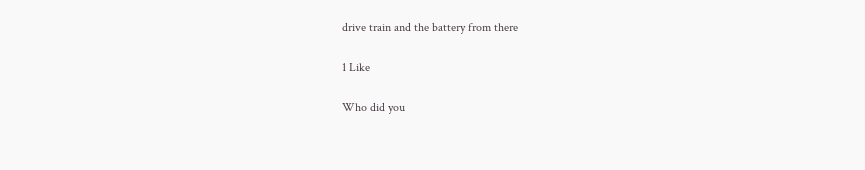drive train and the battery from there

1 Like

Who did you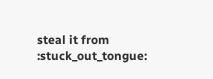steal it from :stuck_out_tongue: